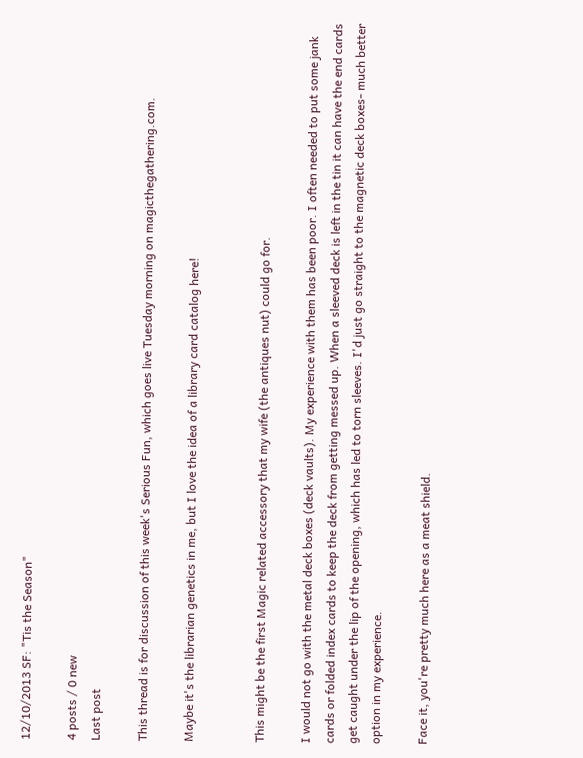12/10/2013 SF: "Tis the Season"

4 posts / 0 new
Last post

This thread is for discussion of this week's Serious Fun, which goes live Tuesday morning on magicthegathering.com.

Maybe it's the librarian genetics in me, but I love the idea of a library card catalog here!


This might be the first Magic related accessory that my wife (the antiques nut) could go for.

I would not go with the metal deck boxes (deck vaults). My experience with them has been poor. I often needed to put some jank cards or folded index cards to keep the deck from getting messed up. When a sleeved deck is left in the tin it can have the end cards get caught under the lip of the opening, which has led to torn sleeves. I'd just go straight to the magnetic deck boxes- much better option in my experience.

Face it, you're pretty much here as a meat shield.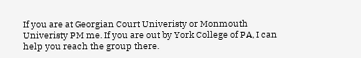If you are at Georgian Court Univeristy or Monmouth Univeristy PM me. If you are out by York College of PA, I can help you reach the group there.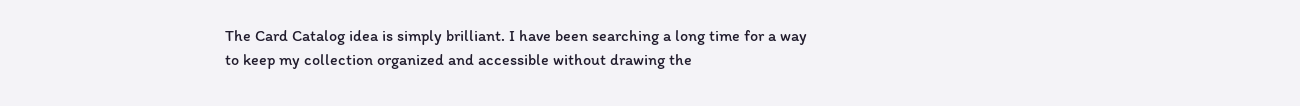The Card Catalog idea is simply brilliant. I have been searching a long time for a way to keep my collection organized and accessible without drawing the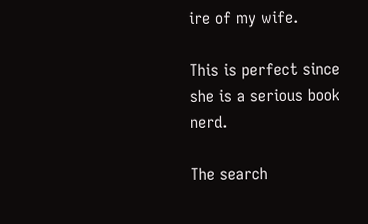ire of my wife.

This is perfect since she is a serious book nerd.

The search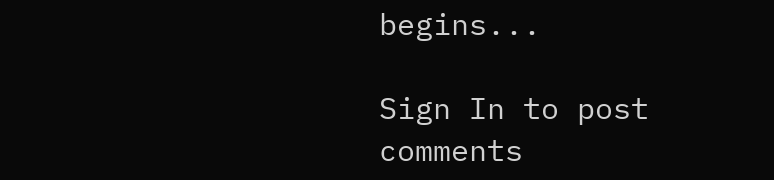begins...

Sign In to post comments